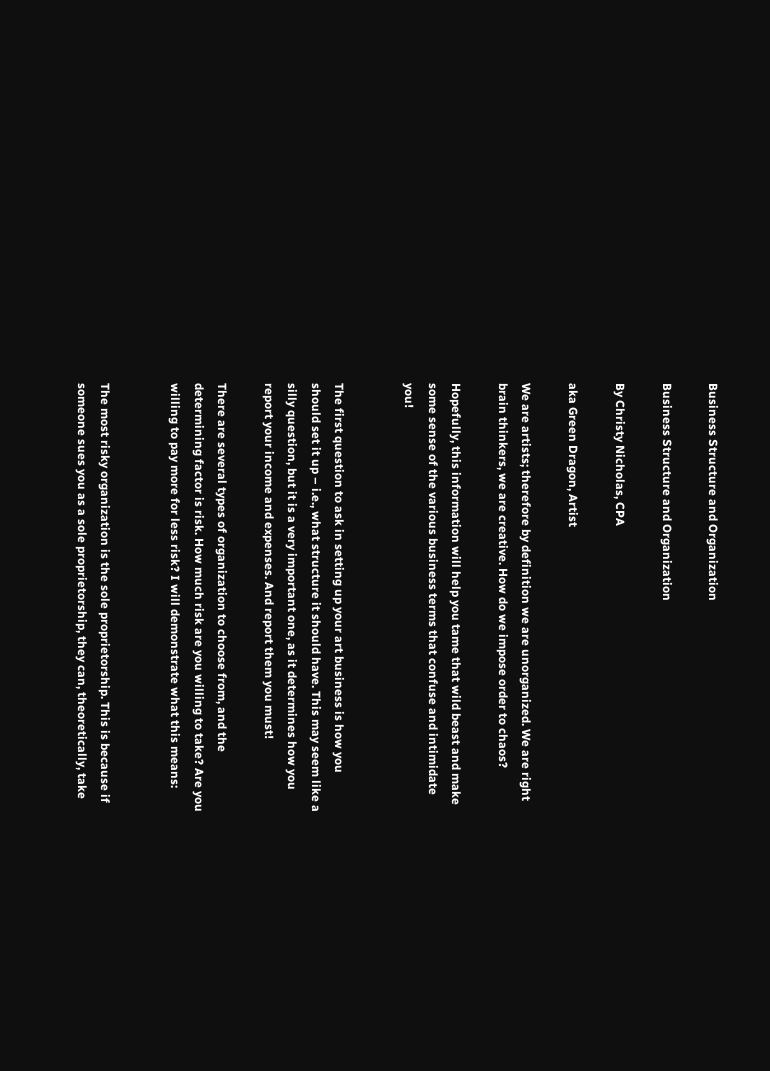Business Structure and Organization

Business Structure and Organization

By Christy Nicholas, CPA

aka Green Dragon, Artist

We are artists; therefore by definition we are unorganized. We are right brain thinkers, we are creative. How do we impose order to chaos?

Hopefully, this information will help you tame that wild beast and make some sense of the various business terms that confuse and intimidate you!


The first question to ask in setting up your art business is how you should set it up – i.e., what structure it should have. This may seem like a silly question, but it is a very important one, as it determines how you report your income and expenses. And report them you must!

There are several types of organization to choose from, and the determining factor is risk. How much risk are you willing to take? Are you willing to pay more for less risk? I will demonstrate what this means:


The most risky organization is the sole proprietorship. This is because if someone sues you as a sole proprietorship, they can, theoretically, take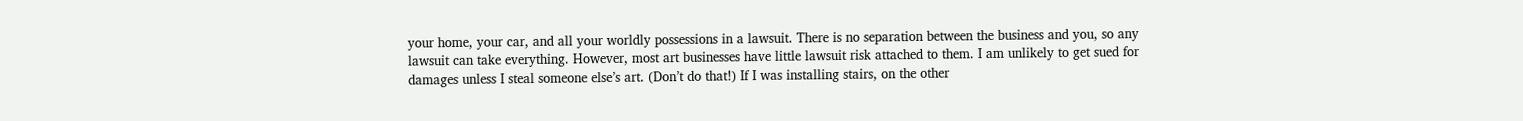your home, your car, and all your worldly possessions in a lawsuit. There is no separation between the business and you, so any lawsuit can take everything. However, most art businesses have little lawsuit risk attached to them. I am unlikely to get sued for damages unless I steal someone else’s art. (Don’t do that!) If I was installing stairs, on the other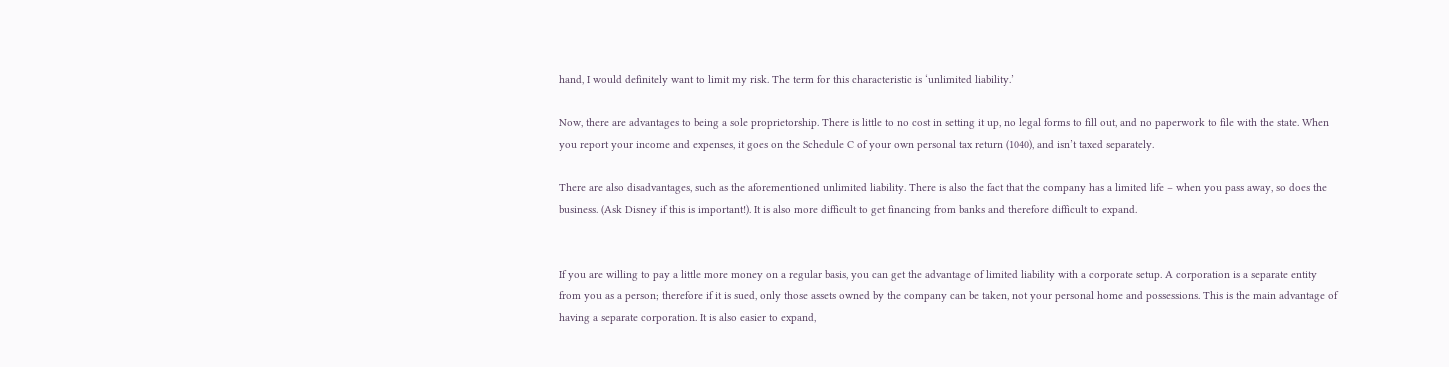hand, I would definitely want to limit my risk. The term for this characteristic is ‘unlimited liability.’

Now, there are advantages to being a sole proprietorship. There is little to no cost in setting it up, no legal forms to fill out, and no paperwork to file with the state. When you report your income and expenses, it goes on the Schedule C of your own personal tax return (1040), and isn’t taxed separately.

There are also disadvantages, such as the aforementioned unlimited liability. There is also the fact that the company has a limited life – when you pass away, so does the business. (Ask Disney if this is important!). It is also more difficult to get financing from banks and therefore difficult to expand.


If you are willing to pay a little more money on a regular basis, you can get the advantage of limited liability with a corporate setup. A corporation is a separate entity from you as a person; therefore if it is sued, only those assets owned by the company can be taken, not your personal home and possessions. This is the main advantage of having a separate corporation. It is also easier to expand,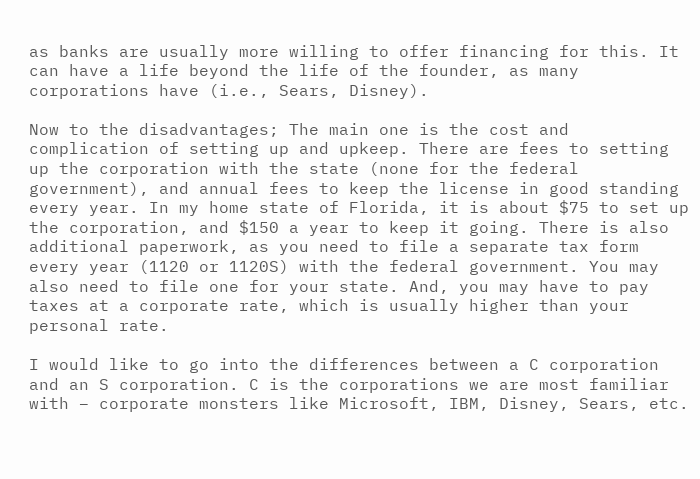as banks are usually more willing to offer financing for this. It can have a life beyond the life of the founder, as many corporations have (i.e., Sears, Disney).

Now to the disadvantages; The main one is the cost and complication of setting up and upkeep. There are fees to setting up the corporation with the state (none for the federal government), and annual fees to keep the license in good standing every year. In my home state of Florida, it is about $75 to set up the corporation, and $150 a year to keep it going. There is also additional paperwork, as you need to file a separate tax form every year (1120 or 1120S) with the federal government. You may also need to file one for your state. And, you may have to pay taxes at a corporate rate, which is usually higher than your personal rate.

I would like to go into the differences between a C corporation and an S corporation. C is the corporations we are most familiar with – corporate monsters like Microsoft, IBM, Disney, Sears, etc.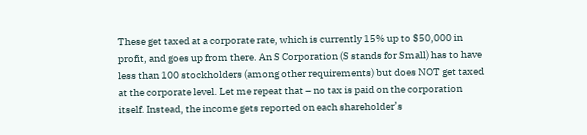These get taxed at a corporate rate, which is currently 15% up to $50,000 in profit, and goes up from there. An S Corporation (S stands for Small) has to have less than 100 stockholders (among other requirements) but does NOT get taxed at the corporate level. Let me repeat that – no tax is paid on the corporation itself. Instead, the income gets reported on each shareholder’s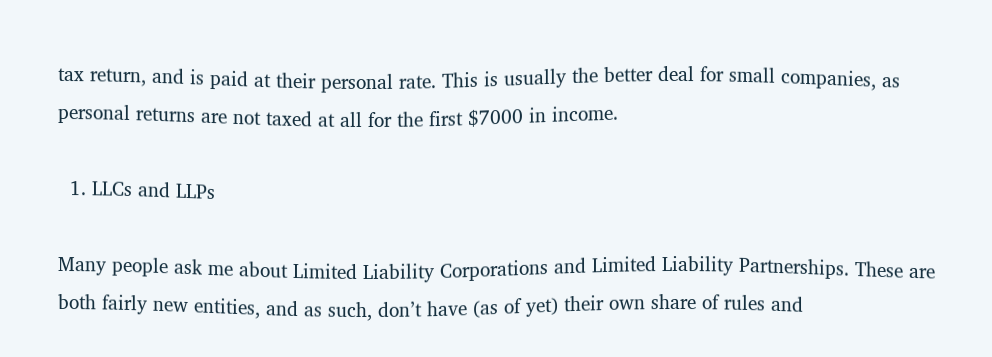tax return, and is paid at their personal rate. This is usually the better deal for small companies, as personal returns are not taxed at all for the first $7000 in income.

  1. LLCs and LLPs

Many people ask me about Limited Liability Corporations and Limited Liability Partnerships. These are both fairly new entities, and as such, don’t have (as of yet) their own share of rules and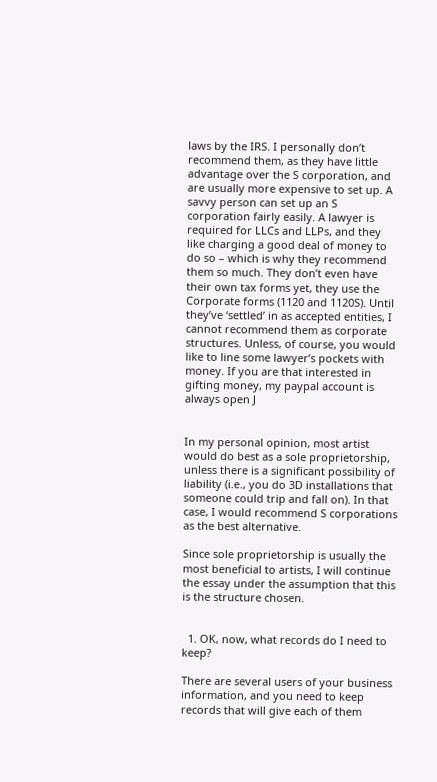laws by the IRS. I personally don’t recommend them, as they have little advantage over the S corporation, and are usually more expensive to set up. A savvy person can set up an S corporation fairly easily. A lawyer is required for LLCs and LLPs, and they like charging a good deal of money to do so – which is why they recommend them so much. They don’t even have their own tax forms yet, they use the Corporate forms (1120 and 1120S). Until they’ve ‘settled’ in as accepted entities, I cannot recommend them as corporate structures. Unless, of course, you would like to line some lawyer’s pockets with money. If you are that interested in gifting money, my paypal account is always open J


In my personal opinion, most artist would do best as a sole proprietorship, unless there is a significant possibility of liability (i.e., you do 3D installations that someone could trip and fall on). In that case, I would recommend S corporations as the best alternative.

Since sole proprietorship is usually the most beneficial to artists, I will continue the essay under the assumption that this is the structure chosen.


  1. OK, now, what records do I need to keep?

There are several users of your business information, and you need to keep records that will give each of them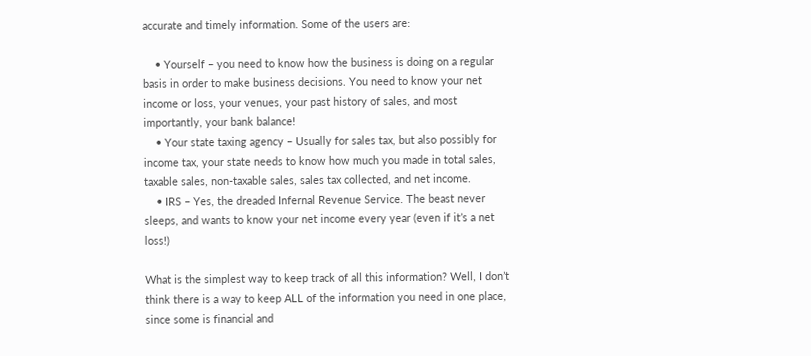accurate and timely information. Some of the users are:

    • Yourself – you need to know how the business is doing on a regular basis in order to make business decisions. You need to know your net income or loss, your venues, your past history of sales, and most importantly, your bank balance!
    • Your state taxing agency – Usually for sales tax, but also possibly for income tax, your state needs to know how much you made in total sales, taxable sales, non-taxable sales, sales tax collected, and net income.
    • IRS – Yes, the dreaded Infernal Revenue Service. The beast never sleeps, and wants to know your net income every year (even if it’s a net loss!)

What is the simplest way to keep track of all this information? Well, I don’t think there is a way to keep ALL of the information you need in one place, since some is financial and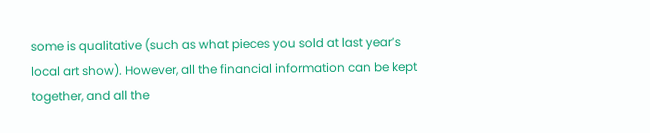some is qualitative (such as what pieces you sold at last year’s local art show). However, all the financial information can be kept together, and all the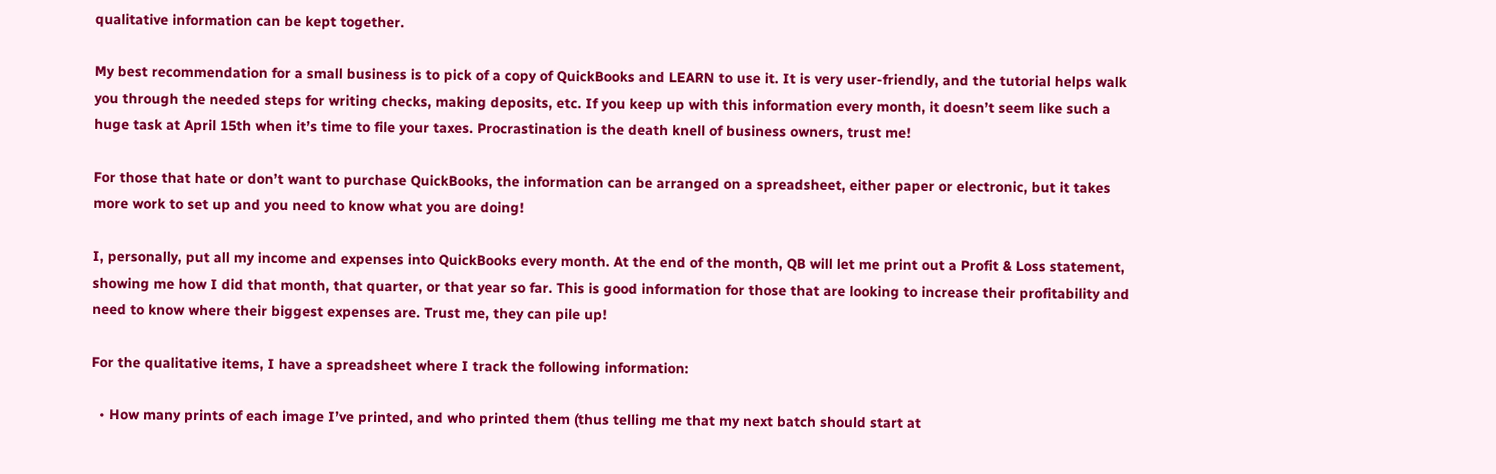qualitative information can be kept together.

My best recommendation for a small business is to pick of a copy of QuickBooks and LEARN to use it. It is very user-friendly, and the tutorial helps walk you through the needed steps for writing checks, making deposits, etc. If you keep up with this information every month, it doesn’t seem like such a huge task at April 15th when it’s time to file your taxes. Procrastination is the death knell of business owners, trust me!

For those that hate or don’t want to purchase QuickBooks, the information can be arranged on a spreadsheet, either paper or electronic, but it takes more work to set up and you need to know what you are doing!

I, personally, put all my income and expenses into QuickBooks every month. At the end of the month, QB will let me print out a Profit & Loss statement, showing me how I did that month, that quarter, or that year so far. This is good information for those that are looking to increase their profitability and need to know where their biggest expenses are. Trust me, they can pile up!

For the qualitative items, I have a spreadsheet where I track the following information:

  • How many prints of each image I’ve printed, and who printed them (thus telling me that my next batch should start at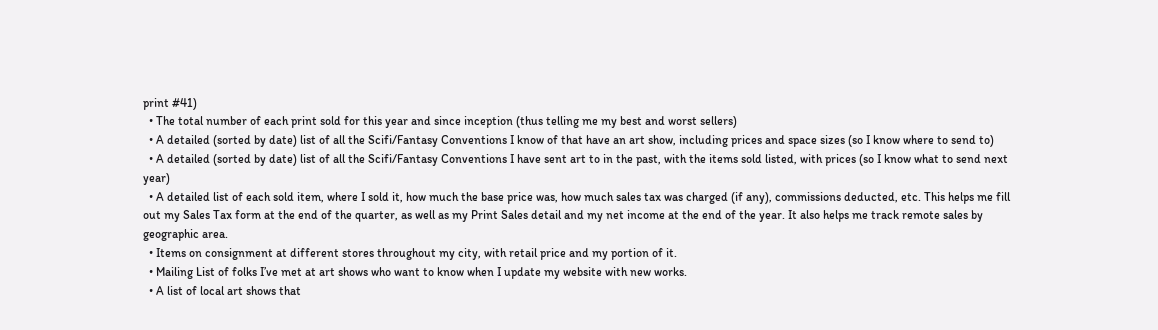print #41)
  • The total number of each print sold for this year and since inception (thus telling me my best and worst sellers)
  • A detailed (sorted by date) list of all the Scifi/Fantasy Conventions I know of that have an art show, including prices and space sizes (so I know where to send to)
  • A detailed (sorted by date) list of all the Scifi/Fantasy Conventions I have sent art to in the past, with the items sold listed, with prices (so I know what to send next year)
  • A detailed list of each sold item, where I sold it, how much the base price was, how much sales tax was charged (if any), commissions deducted, etc. This helps me fill out my Sales Tax form at the end of the quarter, as well as my Print Sales detail and my net income at the end of the year. It also helps me track remote sales by geographic area.
  • Items on consignment at different stores throughout my city, with retail price and my portion of it.
  • Mailing List of folks I’ve met at art shows who want to know when I update my website with new works.
  • A list of local art shows that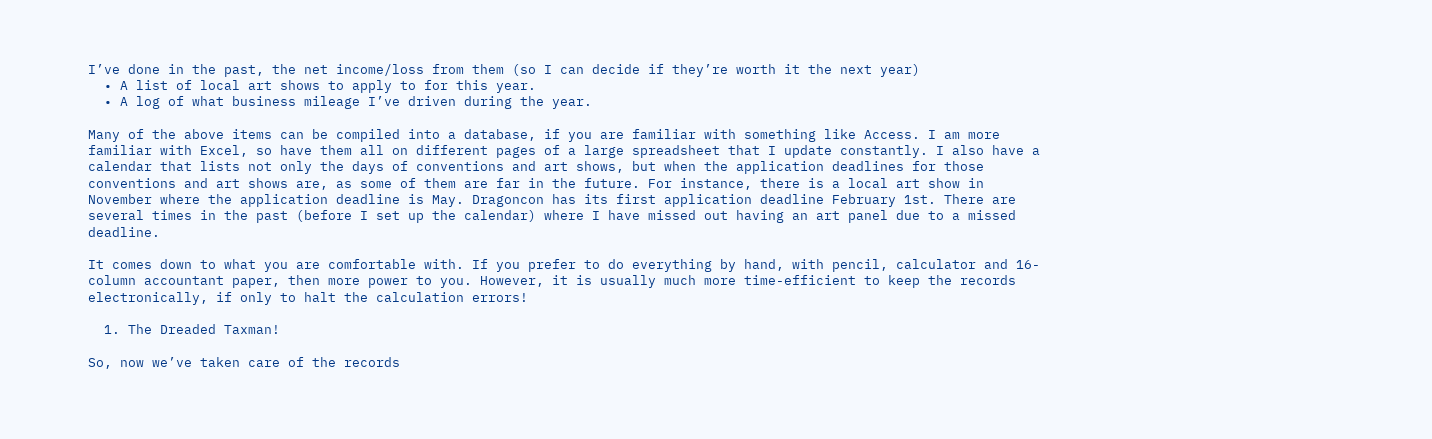I’ve done in the past, the net income/loss from them (so I can decide if they’re worth it the next year)
  • A list of local art shows to apply to for this year.
  • A log of what business mileage I’ve driven during the year.

Many of the above items can be compiled into a database, if you are familiar with something like Access. I am more familiar with Excel, so have them all on different pages of a large spreadsheet that I update constantly. I also have a calendar that lists not only the days of conventions and art shows, but when the application deadlines for those conventions and art shows are, as some of them are far in the future. For instance, there is a local art show in November where the application deadline is May. Dragoncon has its first application deadline February 1st. There are several times in the past (before I set up the calendar) where I have missed out having an art panel due to a missed deadline.

It comes down to what you are comfortable with. If you prefer to do everything by hand, with pencil, calculator and 16-column accountant paper, then more power to you. However, it is usually much more time-efficient to keep the records electronically, if only to halt the calculation errors!

  1. The Dreaded Taxman!

So, now we’ve taken care of the records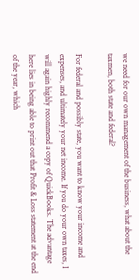we need for our own management of the business, what about the taxmen, both state and federal?

For federal and possibly state, you want to know your income and expenses, and ultimately your net income. If you do your own taxes, I will again highly recommend a copy of QuickBooks. The advantage here lies in being able to print out that Profit & Loss statement at the end of the year, which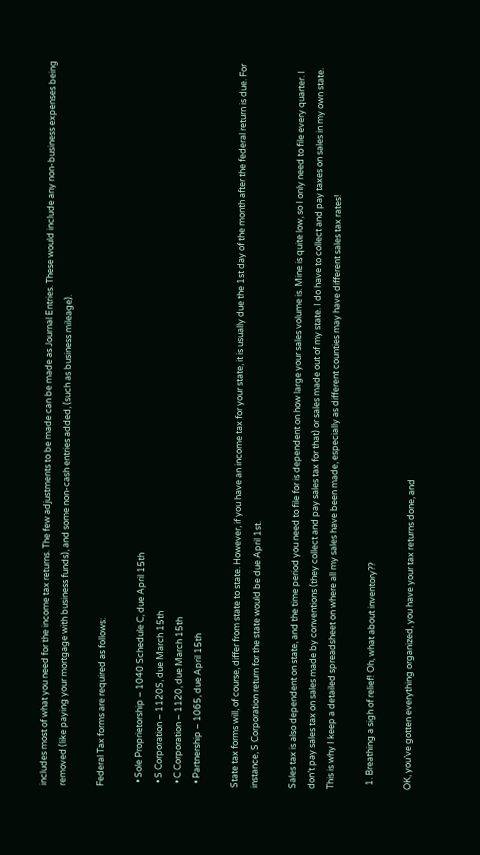includes most of what you need for the income tax returns. The few adjustments to be made can be made as Journal Entries. These would include any non-business expenses being removed (like paying your mortgage with business funds), and some non-cash entries added, (such as business mileage).

Federal Tax forms are required as follows:

  • Sole Proprietorship – 1040 Schedule C, due April 15th
  • S Corporation – 1120S, due March 15th
  • C Corporation – 1120, due March 15th
  • Partnership – 1065, due April 15th

State tax forms will, of course, differ from state to state. However, if you have an income tax for your state, it is usually due the 1st day of the month after the federal return is due. For instance, S Corporation return for the state would be due April 1st.

Sales tax is also dependent on state, and the time period you need to file for is dependent on how large your sales volume is. Mine is quite low, so I only need to file every quarter. I don’t pay sales tax on sales made by conventions (they collect and pay sales tax for that) or sales made out of my state. I do have to collect and pay taxes on sales in my own state. This is why I keep a detailed spreadsheet on where all my sales have been made, especially as different counties may have different sales tax rates!

  1. Breathing a sigh of relief! Oh, what about inventory??

OK, you’ve gotten everything organized, you have your tax returns done, and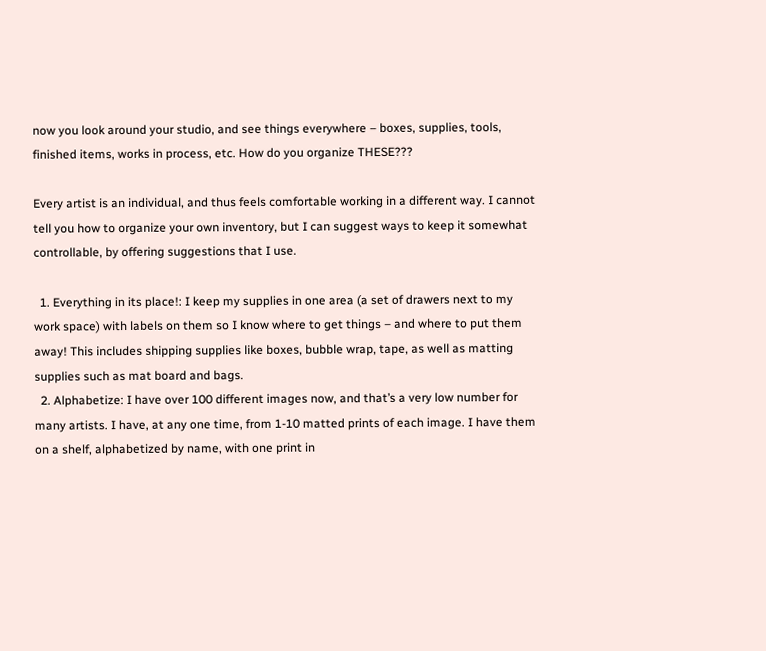now you look around your studio, and see things everywhere – boxes, supplies, tools, finished items, works in process, etc. How do you organize THESE???

Every artist is an individual, and thus feels comfortable working in a different way. I cannot tell you how to organize your own inventory, but I can suggest ways to keep it somewhat controllable, by offering suggestions that I use.

  1. Everything in its place!: I keep my supplies in one area (a set of drawers next to my work space) with labels on them so I know where to get things – and where to put them away! This includes shipping supplies like boxes, bubble wrap, tape, as well as matting supplies such as mat board and bags.
  2. Alphabetize: I have over 100 different images now, and that’s a very low number for many artists. I have, at any one time, from 1-10 matted prints of each image. I have them on a shelf, alphabetized by name, with one print in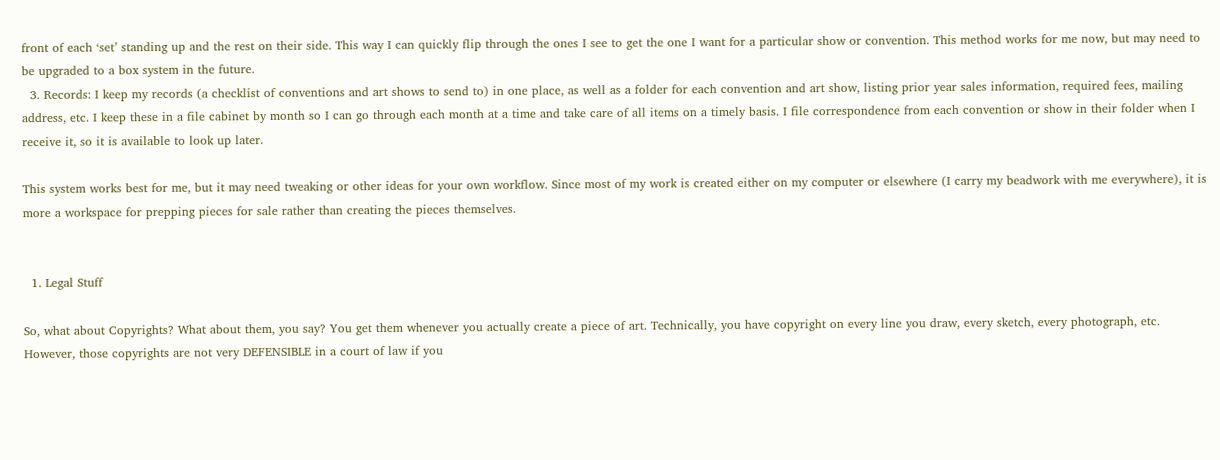front of each ‘set’ standing up and the rest on their side. This way I can quickly flip through the ones I see to get the one I want for a particular show or convention. This method works for me now, but may need to be upgraded to a box system in the future.
  3. Records: I keep my records (a checklist of conventions and art shows to send to) in one place, as well as a folder for each convention and art show, listing prior year sales information, required fees, mailing address, etc. I keep these in a file cabinet by month so I can go through each month at a time and take care of all items on a timely basis. I file correspondence from each convention or show in their folder when I receive it, so it is available to look up later.

This system works best for me, but it may need tweaking or other ideas for your own workflow. Since most of my work is created either on my computer or elsewhere (I carry my beadwork with me everywhere), it is more a workspace for prepping pieces for sale rather than creating the pieces themselves.


  1. Legal Stuff

So, what about Copyrights? What about them, you say? You get them whenever you actually create a piece of art. Technically, you have copyright on every line you draw, every sketch, every photograph, etc. However, those copyrights are not very DEFENSIBLE in a court of law if you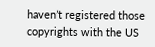haven’t registered those copyrights with the US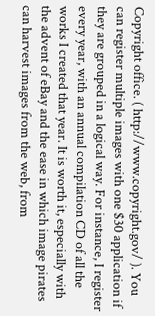Copyright office. ( http://www.copyright.gov/ ). You can register multiple images with one $30 application if they are grouped in a logical way. For instance, I register every year, with an annual compilation CD of all the works I created that year. It is worth it, especially with the advent of eBay and the ease in which image pirates can harvest images from the web, from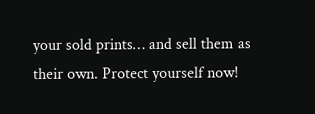your sold prints… and sell them as their own. Protect yourself now!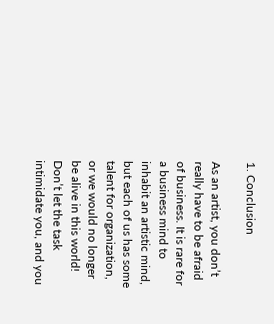1. Conclusion

As an artist, you don’t really have to be afraid of business. It is rare for a business mind to inhabit an artistic mind, but each of us has some talent for organization, or we would no longer be alive in this world! Don’t let the task intimidate you, and you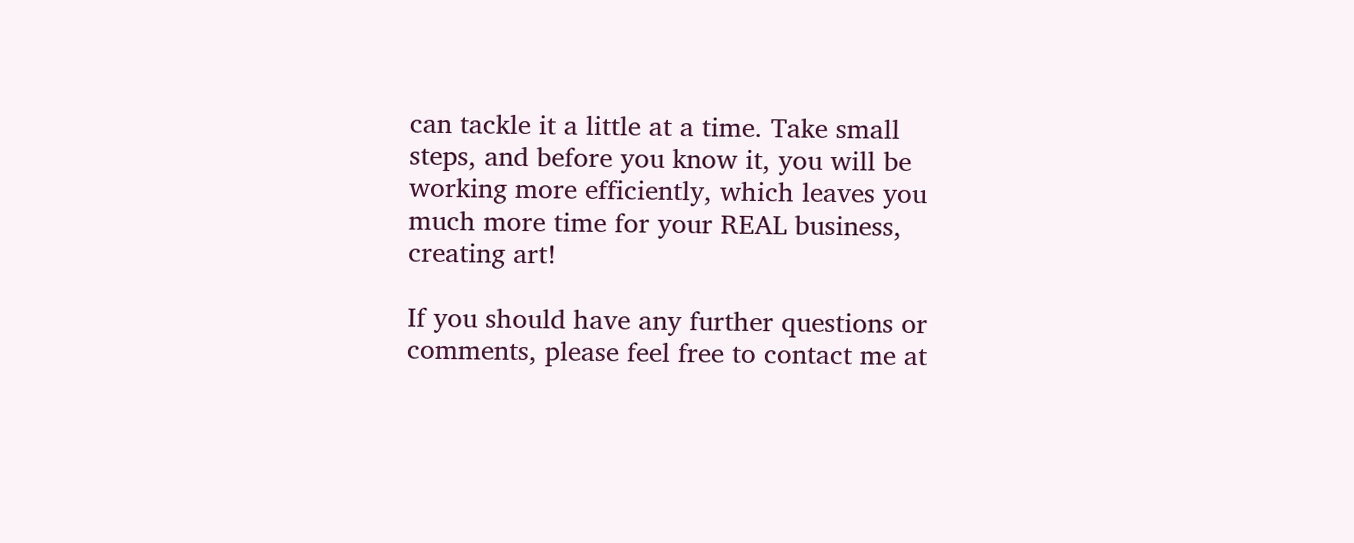can tackle it a little at a time. Take small steps, and before you know it, you will be working more efficiently, which leaves you much more time for your REAL business, creating art!

If you should have any further questions or comments, please feel free to contact me at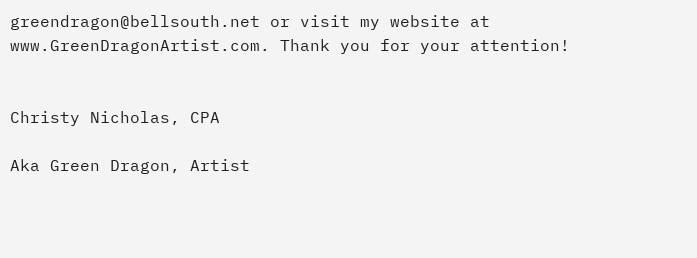greendragon@bellsouth.net or visit my website at www.GreenDragonArtist.com. Thank you for your attention!


Christy Nicholas, CPA

Aka Green Dragon, Artist